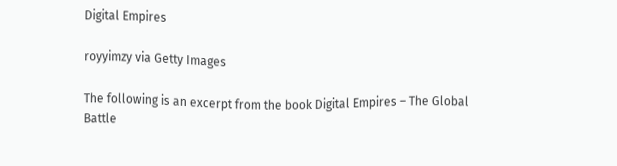Digital Empires

royyimzy via Getty Images

The following is an excerpt from the book Digital Empires – The Global Battle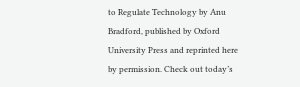to Regulate Technology by Anu Bradford, published by Oxford University Press and reprinted here by permission. Check out today’s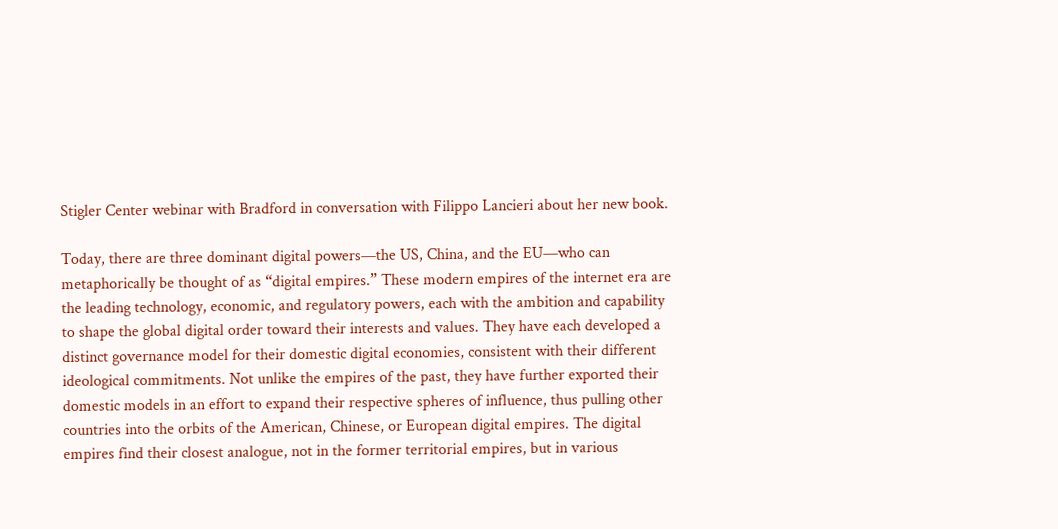Stigler Center webinar with Bradford in conversation with Filippo Lancieri about her new book.

Today, there are three dominant digital powers—the US, China, and the EU—who can metaphorically be thought of as “digital empires.” These modern empires of the internet era are the leading technology, economic, and regulatory powers, each with the ambition and capability to shape the global digital order toward their interests and values. They have each developed a distinct governance model for their domestic digital economies, consistent with their different ideological commitments. Not unlike the empires of the past, they have further exported their domestic models in an effort to expand their respective spheres of influence, thus pulling other countries into the orbits of the American, Chinese, or European digital empires. The digital empires find their closest analogue, not in the former territorial empires, but in various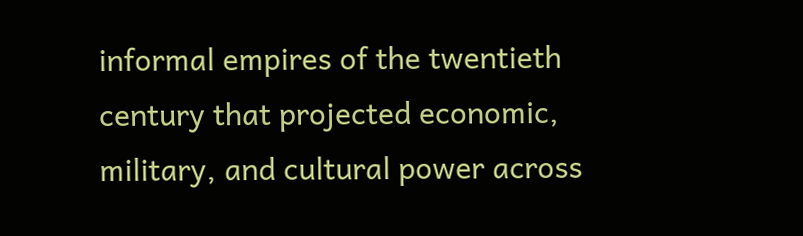informal empires of the twentieth century that projected economic, military, and cultural power across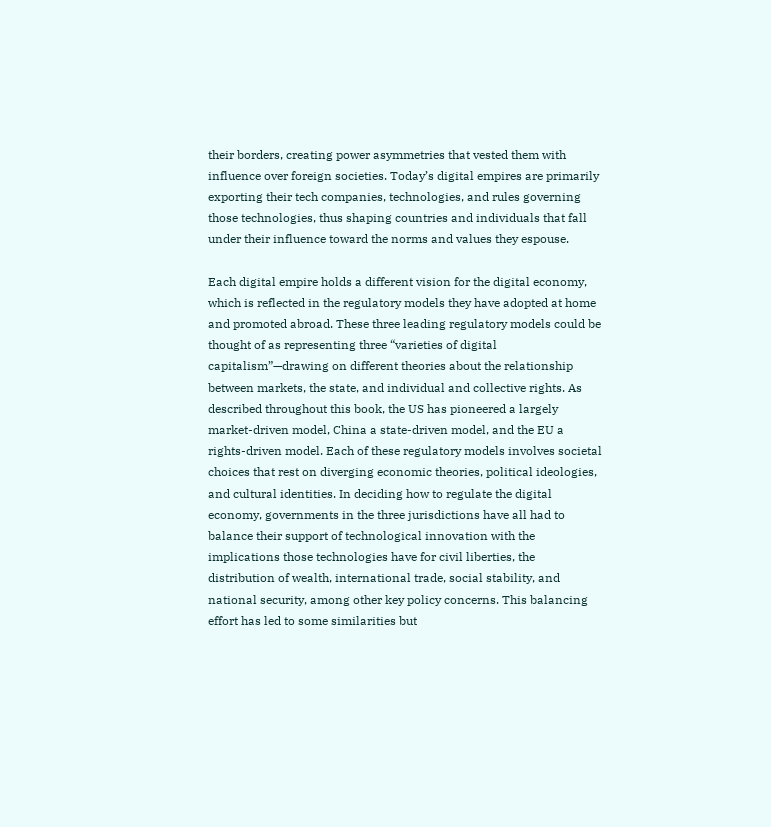their borders, creating power asymmetries that vested them with influence over foreign societies. Today’s digital empires are primarily exporting their tech companies, technologies, and rules governing those technologies, thus shaping countries and individuals that fall under their influence toward the norms and values they espouse.

Each digital empire holds a different vision for the digital economy, which is reflected in the regulatory models they have adopted at home and promoted abroad. These three leading regulatory models could be thought of as representing three “varieties of digital capitalism”—drawing on different theories about the relationship between markets, the state, and individual and collective rights. As described throughout this book, the US has pioneered a largely market-driven model, China a state-driven model, and the EU a rights-driven model. Each of these regulatory models involves societal choices that rest on diverging economic theories, political ideologies, and cultural identities. In deciding how to regulate the digital economy, governments in the three jurisdictions have all had to balance their support of technological innovation with the implications those technologies have for civil liberties, the distribution of wealth, international trade, social stability, and national security, among other key policy concerns. This balancing effort has led to some similarities but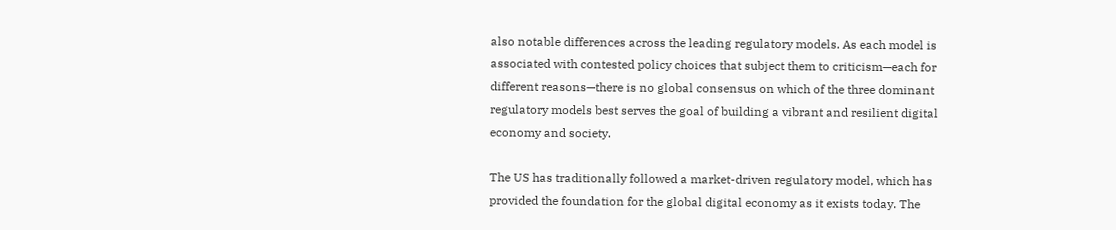also notable differences across the leading regulatory models. As each model is associated with contested policy choices that subject them to criticism—each for different reasons—there is no global consensus on which of the three dominant regulatory models best serves the goal of building a vibrant and resilient digital economy and society.

The US has traditionally followed a market-driven regulatory model, which has provided the foundation for the global digital economy as it exists today. The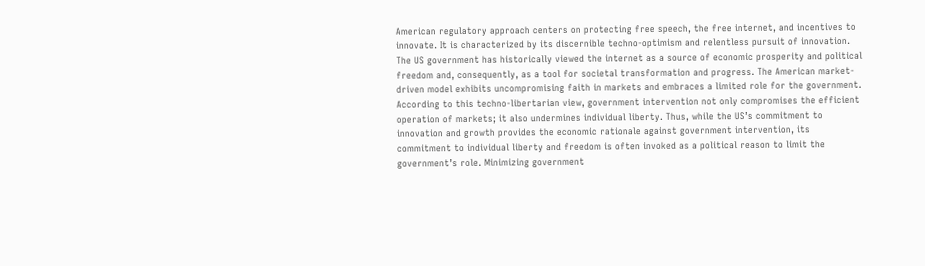American regulatory approach centers on protecting free speech, the free internet, and incentives to innovate. It is characterized by its discernible techno-optimism and relentless pursuit of innovation. The US government has historically viewed the internet as a source of economic prosperity and political freedom and, consequently, as a tool for societal transformation and progress. The American market-driven model exhibits uncompromising faith in markets and embraces a limited role for the government. According to this techno-libertarian view, government intervention not only compromises the efficient operation of markets; it also undermines individual liberty. Thus, while the US’s commitment to innovation and growth provides the economic rationale against government intervention, its commitment to individual liberty and freedom is often invoked as a political reason to limit the government’s role. Minimizing government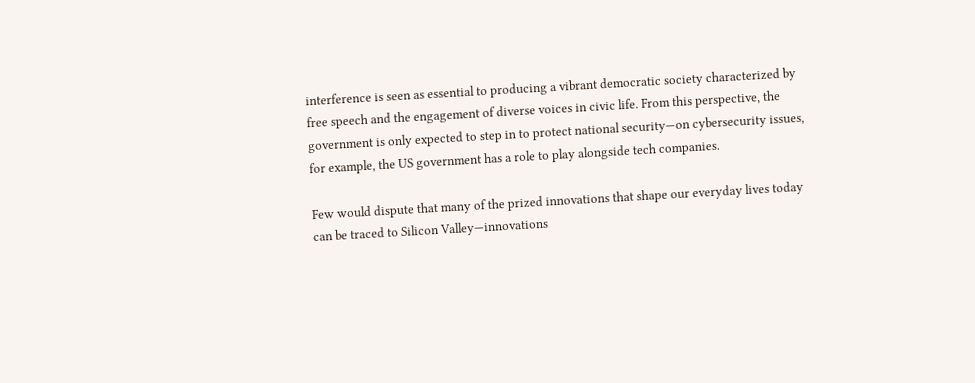interference is seen as essential to producing a vibrant democratic society characterized by free speech and the engagement of diverse voices in civic life. From this perspective, the government is only expected to step in to protect national security—on cybersecurity issues, for example, the US government has a role to play alongside tech companies.

Few would dispute that many of the prized innovations that shape our everyday lives today can be traced to Silicon Valley—innovations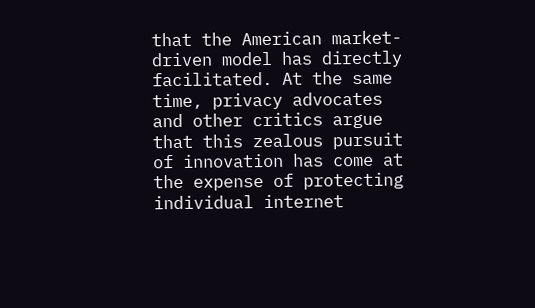that the American market-driven model has directly facilitated. At the same time, privacy advocates and other critics argue that this zealous pursuit of innovation has come at the expense of protecting individual internet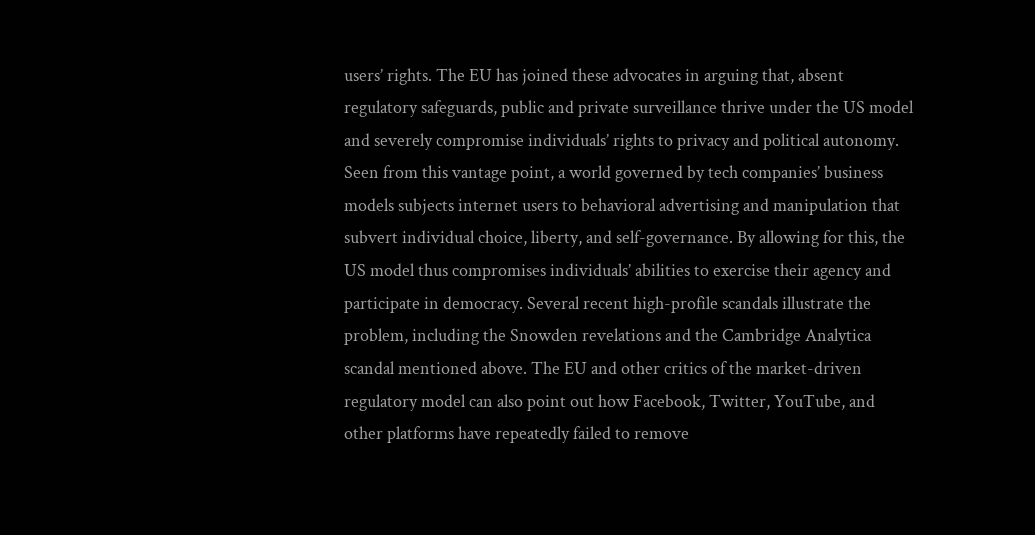users’ rights. The EU has joined these advocates in arguing that, absent regulatory safeguards, public and private surveillance thrive under the US model and severely compromise individuals’ rights to privacy and political autonomy. Seen from this vantage point, a world governed by tech companies’ business models subjects internet users to behavioral advertising and manipulation that subvert individual choice, liberty, and self-governance. By allowing for this, the US model thus compromises individuals’ abilities to exercise their agency and participate in democracy. Several recent high-profile scandals illustrate the problem, including the Snowden revelations and the Cambridge Analytica scandal mentioned above. The EU and other critics of the market-driven regulatory model can also point out how Facebook, Twitter, YouTube, and other platforms have repeatedly failed to remove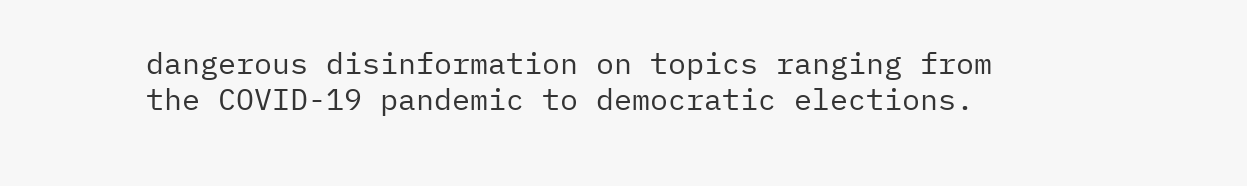dangerous disinformation on topics ranging from the COVID-19 pandemic to democratic elections.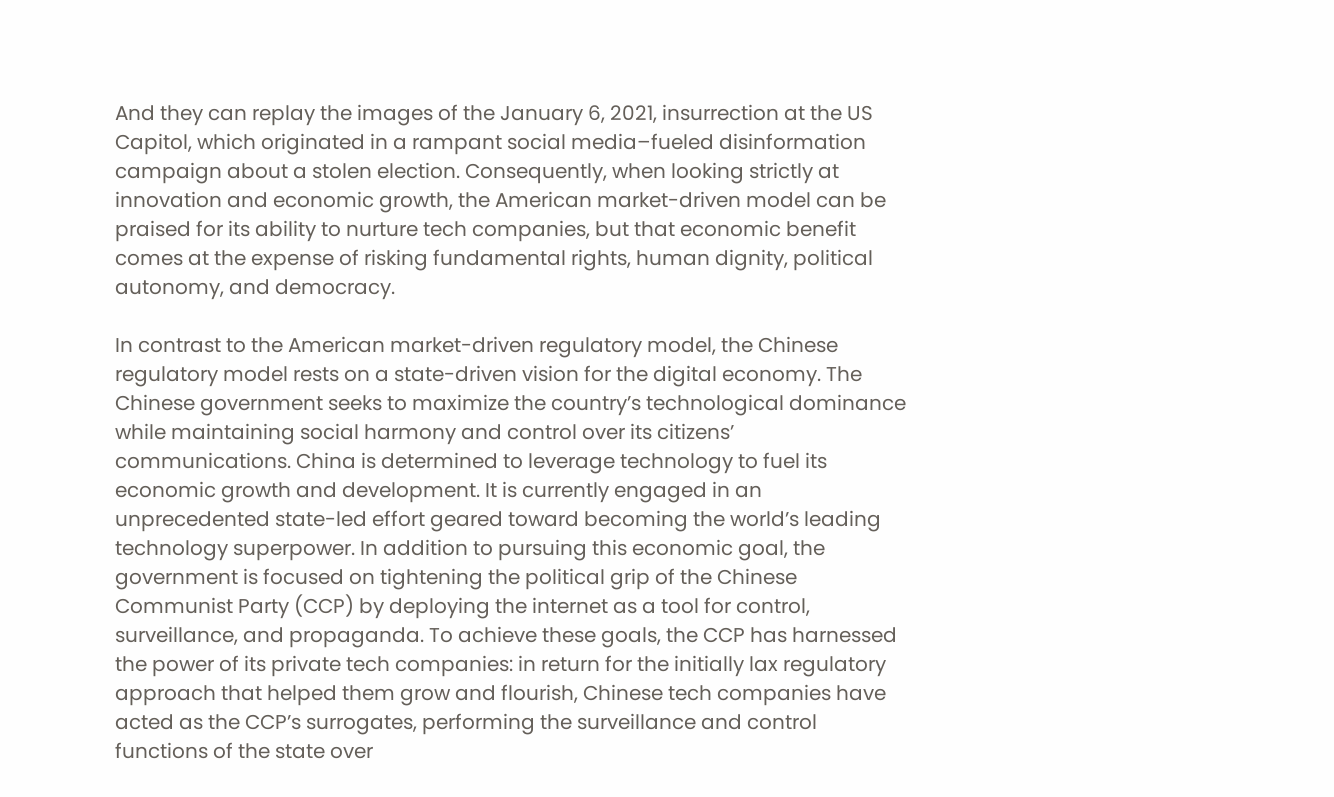And they can replay the images of the January 6, 2021, insurrection at the US Capitol, which originated in a rampant social media–fueled disinformation campaign about a stolen election. Consequently, when looking strictly at innovation and economic growth, the American market-driven model can be praised for its ability to nurture tech companies, but that economic benefit comes at the expense of risking fundamental rights, human dignity, political autonomy, and democracy.

In contrast to the American market-driven regulatory model, the Chinese regulatory model rests on a state-driven vision for the digital economy. The Chinese government seeks to maximize the country’s technological dominance while maintaining social harmony and control over its citizens’ communications. China is determined to leverage technology to fuel its economic growth and development. It is currently engaged in an unprecedented state-led effort geared toward becoming the world’s leading technology superpower. In addition to pursuing this economic goal, the government is focused on tightening the political grip of the Chinese Communist Party (CCP) by deploying the internet as a tool for control, surveillance, and propaganda. To achieve these goals, the CCP has harnessed the power of its private tech companies: in return for the initially lax regulatory approach that helped them grow and flourish, Chinese tech companies have acted as the CCP’s surrogates, performing the surveillance and control functions of the state over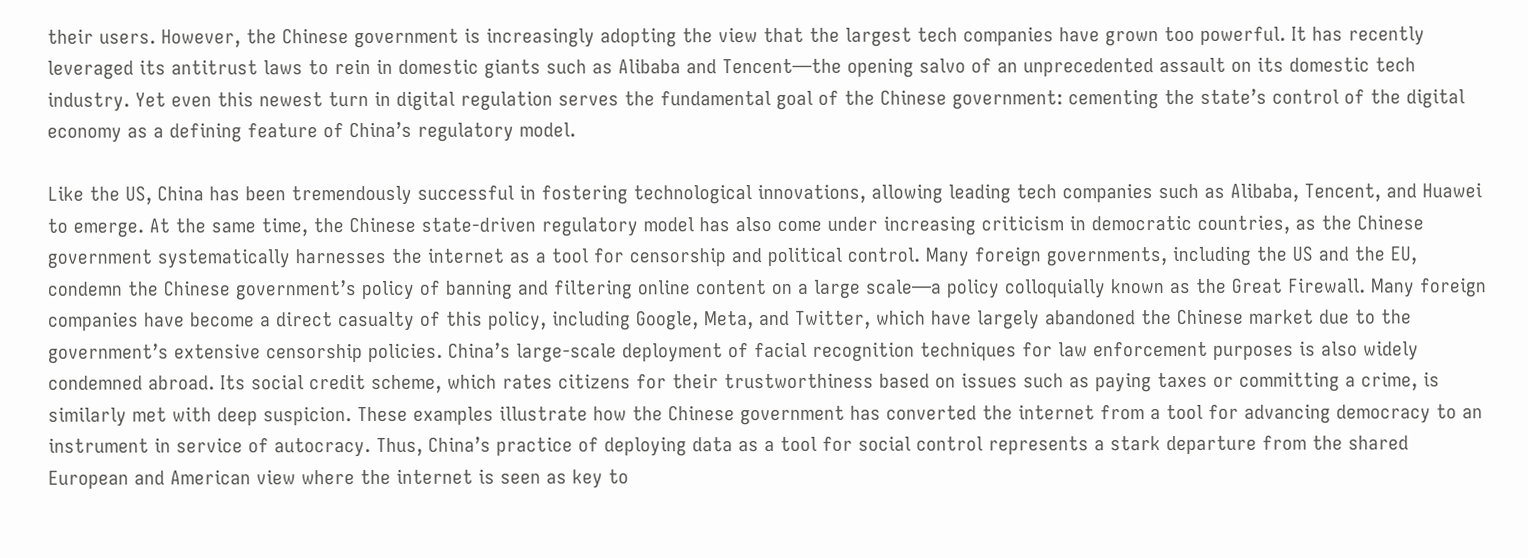their users. However, the Chinese government is increasingly adopting the view that the largest tech companies have grown too powerful. It has recently leveraged its antitrust laws to rein in domestic giants such as Alibaba and Tencent—the opening salvo of an unprecedented assault on its domestic tech industry. Yet even this newest turn in digital regulation serves the fundamental goal of the Chinese government: cementing the state’s control of the digital economy as a defining feature of China’s regulatory model.

Like the US, China has been tremendously successful in fostering technological innovations, allowing leading tech companies such as Alibaba, Tencent, and Huawei to emerge. At the same time, the Chinese state-driven regulatory model has also come under increasing criticism in democratic countries, as the Chinese government systematically harnesses the internet as a tool for censorship and political control. Many foreign governments, including the US and the EU, condemn the Chinese government’s policy of banning and filtering online content on a large scale—a policy colloquially known as the Great Firewall. Many foreign companies have become a direct casualty of this policy, including Google, Meta, and Twitter, which have largely abandoned the Chinese market due to the government’s extensive censorship policies. China’s large-scale deployment of facial recognition techniques for law enforcement purposes is also widely condemned abroad. Its social credit scheme, which rates citizens for their trustworthiness based on issues such as paying taxes or committing a crime, is similarly met with deep suspicion. These examples illustrate how the Chinese government has converted the internet from a tool for advancing democracy to an instrument in service of autocracy. Thus, China’s practice of deploying data as a tool for social control represents a stark departure from the shared European and American view where the internet is seen as key to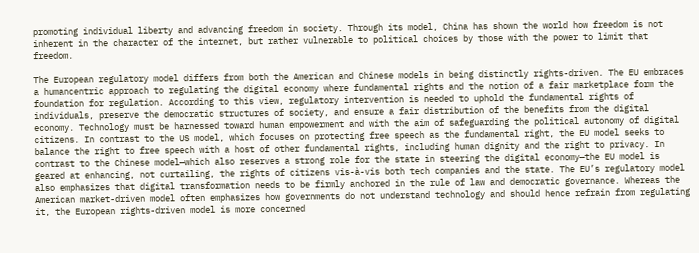promoting individual liberty and advancing freedom in society. Through its model, China has shown the world how freedom is not inherent in the character of the internet, but rather vulnerable to political choices by those with the power to limit that freedom.

The European regulatory model differs from both the American and Chinese models in being distinctly rights-driven. The EU embraces a humancentric approach to regulating the digital economy where fundamental rights and the notion of a fair marketplace form the foundation for regulation. According to this view, regulatory intervention is needed to uphold the fundamental rights of individuals, preserve the democratic structures of society, and ensure a fair distribution of the benefits from the digital economy. Technology must be harnessed toward human empowerment and with the aim of safeguarding the political autonomy of digital citizens. In contrast to the US model, which focuses on protecting free speech as the fundamental right, the EU model seeks to balance the right to free speech with a host of other fundamental rights, including human dignity and the right to privacy. In contrast to the Chinese model—which also reserves a strong role for the state in steering the digital economy—the EU model is geared at enhancing, not curtailing, the rights of citizens vis-à-vis both tech companies and the state. The EU’s regulatory model also emphasizes that digital transformation needs to be firmly anchored in the rule of law and democratic governance. Whereas the American market-driven model often emphasizes how governments do not understand technology and should hence refrain from regulating it, the European rights-driven model is more concerned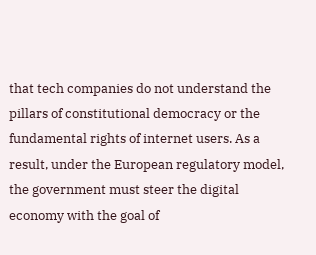that tech companies do not understand the pillars of constitutional democracy or the fundamental rights of internet users. As a result, under the European regulatory model, the government must steer the digital economy with the goal of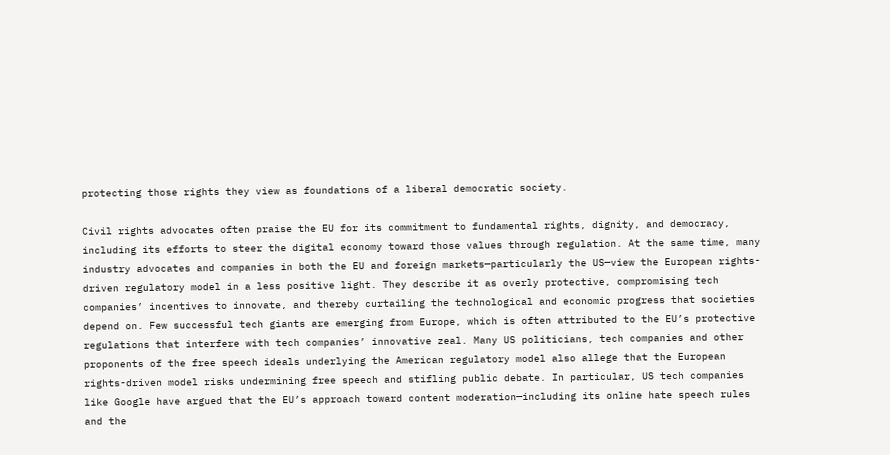protecting those rights they view as foundations of a liberal democratic society.

Civil rights advocates often praise the EU for its commitment to fundamental rights, dignity, and democracy, including its efforts to steer the digital economy toward those values through regulation. At the same time, many industry advocates and companies in both the EU and foreign markets—particularly the US—view the European rights-driven regulatory model in a less positive light. They describe it as overly protective, compromising tech companies’ incentives to innovate, and thereby curtailing the technological and economic progress that societies depend on. Few successful tech giants are emerging from Europe, which is often attributed to the EU’s protective regulations that interfere with tech companies’ innovative zeal. Many US politicians, tech companies and other proponents of the free speech ideals underlying the American regulatory model also allege that the European rights-driven model risks undermining free speech and stifling public debate. In particular, US tech companies like Google have argued that the EU’s approach toward content moderation—including its online hate speech rules and the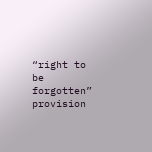“right to be forgotten” provision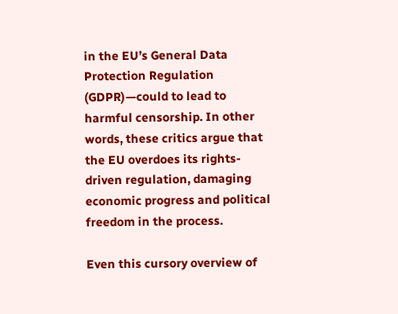in the EU’s General Data Protection Regulation (GDPR)—could to lead to harmful censorship. In other words, these critics argue that the EU overdoes its rights-driven regulation, damaging economic progress and political freedom in the process.

Even this cursory overview of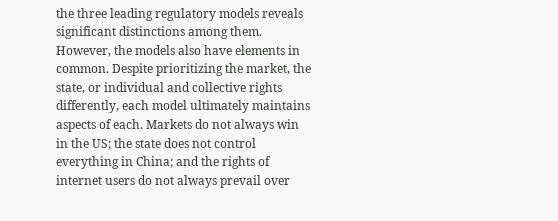the three leading regulatory models reveals significant distinctions among them. However, the models also have elements in common. Despite prioritizing the market, the state, or individual and collective rights differently, each model ultimately maintains aspects of each. Markets do not always win in the US; the state does not control everything in China; and the rights of internet users do not always prevail over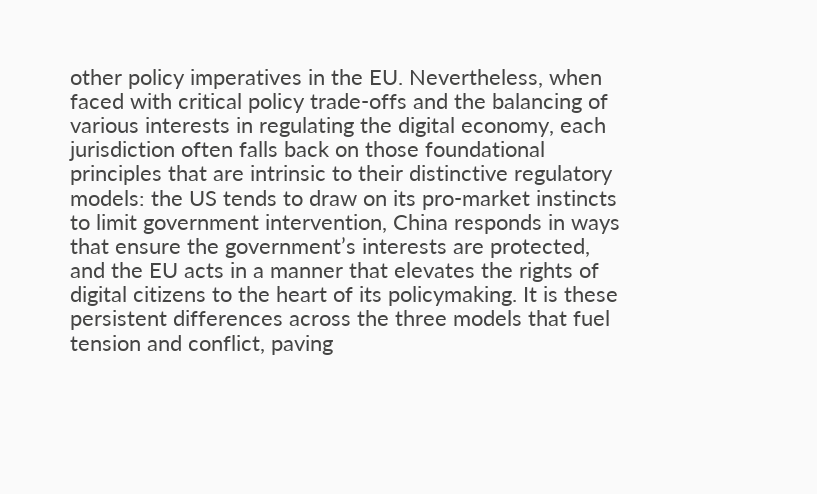other policy imperatives in the EU. Nevertheless, when faced with critical policy trade-offs and the balancing of various interests in regulating the digital economy, each jurisdiction often falls back on those foundational principles that are intrinsic to their distinctive regulatory models: the US tends to draw on its pro-market instincts to limit government intervention, China responds in ways that ensure the government’s interests are protected, and the EU acts in a manner that elevates the rights of digital citizens to the heart of its policymaking. It is these persistent differences across the three models that fuel tension and conflict, paving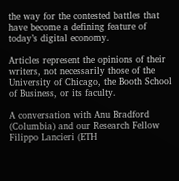the way for the contested battles that have become a defining feature of today’s digital economy.

Articles represent the opinions of their writers, not necessarily those of the University of Chicago, the Booth School of Business, or its faculty.

A conversation with Anu Bradford (Columbia) and our Research Fellow Filippo Lancieri (ETH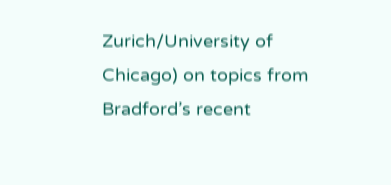Zurich/University of Chicago) on topics from Bradford’s recent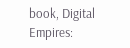book, Digital Empires: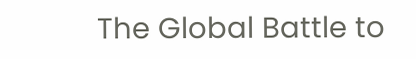The Global Battle to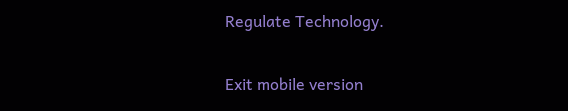Regulate Technology.

Exit mobile version